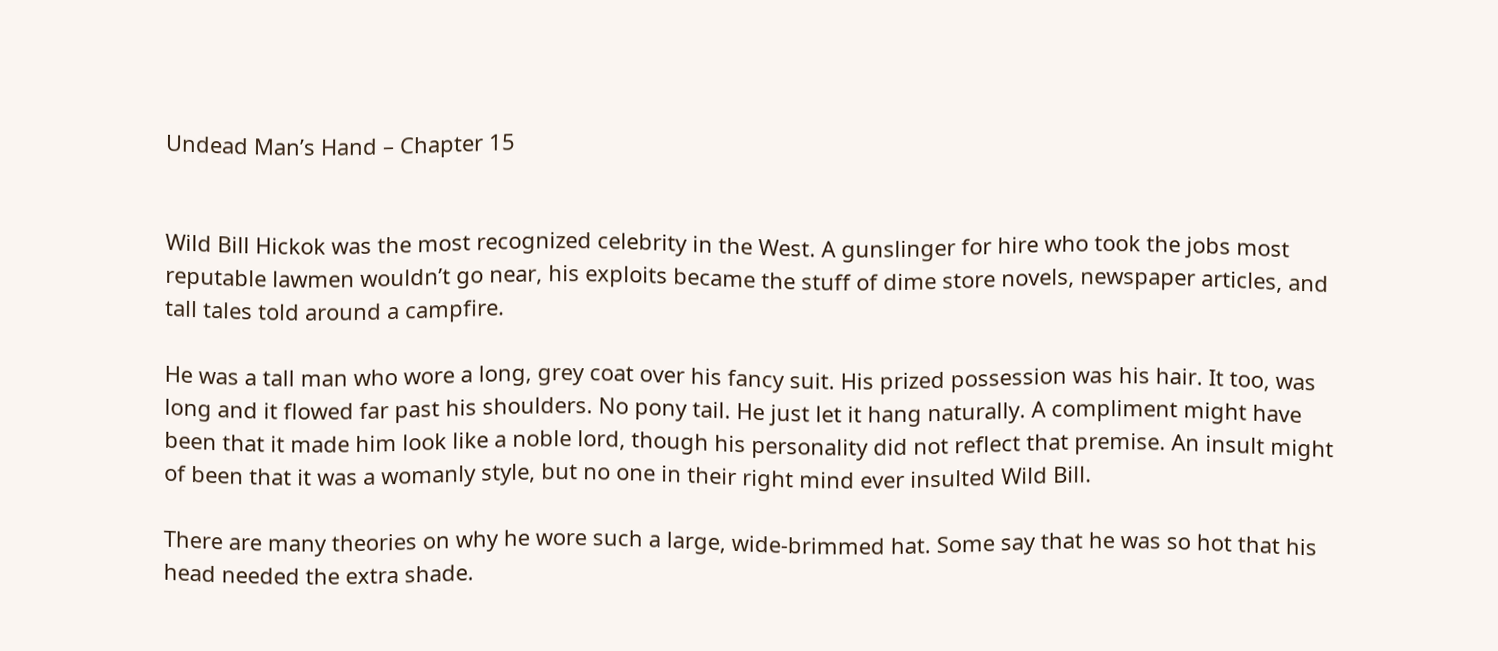Undead Man’s Hand – Chapter 15


Wild Bill Hickok was the most recognized celebrity in the West. A gunslinger for hire who took the jobs most reputable lawmen wouldn’t go near, his exploits became the stuff of dime store novels, newspaper articles, and tall tales told around a campfire.

He was a tall man who wore a long, grey coat over his fancy suit. His prized possession was his hair. It too, was long and it flowed far past his shoulders. No pony tail. He just let it hang naturally. A compliment might have been that it made him look like a noble lord, though his personality did not reflect that premise. An insult might of been that it was a womanly style, but no one in their right mind ever insulted Wild Bill.

There are many theories on why he wore such a large, wide-brimmed hat. Some say that he was so hot that his head needed the extra shade.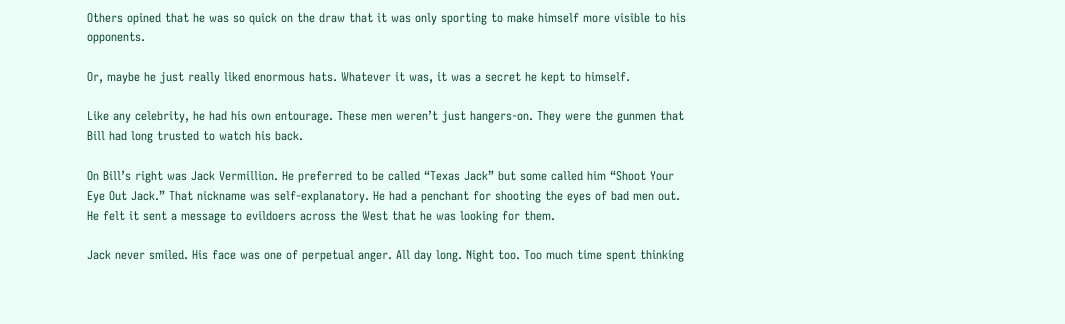Others opined that he was so quick on the draw that it was only sporting to make himself more visible to his opponents.

Or, maybe he just really liked enormous hats. Whatever it was, it was a secret he kept to himself.

Like any celebrity, he had his own entourage. These men weren’t just hangers-on. They were the gunmen that Bill had long trusted to watch his back.

On Bill’s right was Jack Vermillion. He preferred to be called “Texas Jack” but some called him “Shoot Your Eye Out Jack.” That nickname was self-explanatory. He had a penchant for shooting the eyes of bad men out. He felt it sent a message to evildoers across the West that he was looking for them.

Jack never smiled. His face was one of perpetual anger. All day long. Night too. Too much time spent thinking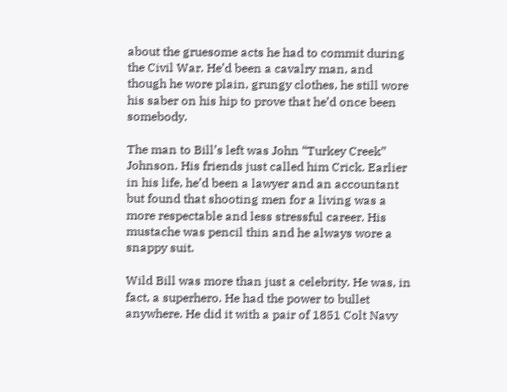about the gruesome acts he had to commit during the Civil War. He’d been a cavalry man, and though he wore plain, grungy clothes, he still wore his saber on his hip to prove that he’d once been somebody.

The man to Bill’s left was John “Turkey Creek” Johnson. His friends just called him Crick. Earlier in his life, he’d been a lawyer and an accountant but found that shooting men for a living was a more respectable and less stressful career. His mustache was pencil thin and he always wore a snappy suit.

Wild Bill was more than just a celebrity. He was, in fact, a superhero. He had the power to bullet anywhere. He did it with a pair of 1851 Colt Navy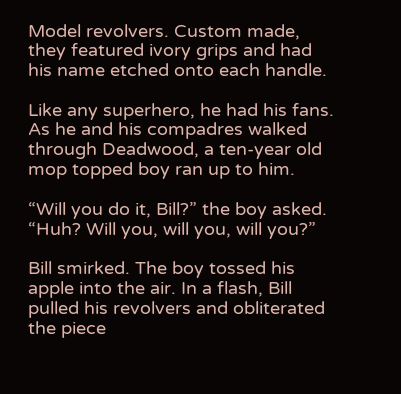Model revolvers. Custom made, they featured ivory grips and had his name etched onto each handle.

Like any superhero, he had his fans. As he and his compadres walked through Deadwood, a ten-year old mop topped boy ran up to him.

“Will you do it, Bill?” the boy asked. “Huh? Will you, will you, will you?”

Bill smirked. The boy tossed his apple into the air. In a flash, Bill pulled his revolvers and obliterated the piece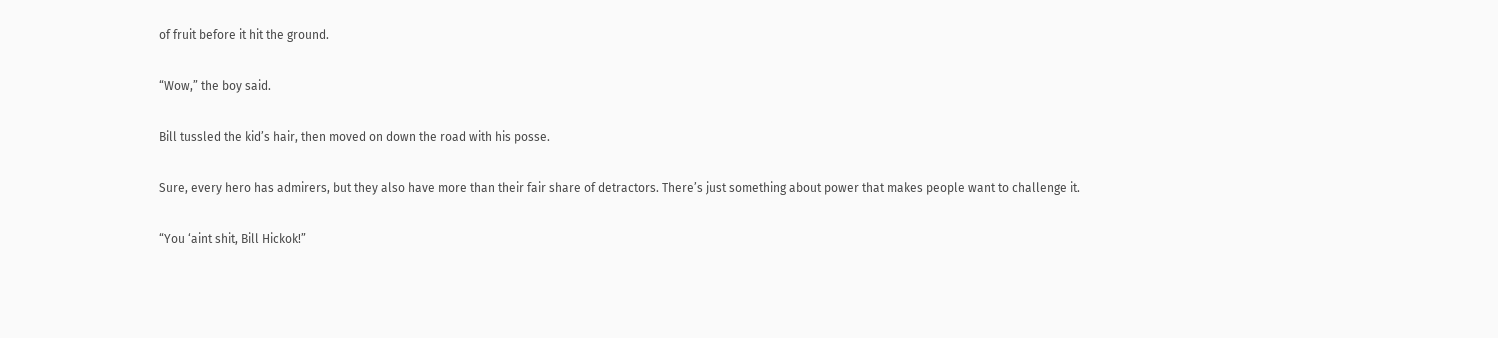of fruit before it hit the ground.

“Wow,” the boy said.

Bill tussled the kid’s hair, then moved on down the road with his posse.

Sure, every hero has admirers, but they also have more than their fair share of detractors. There’s just something about power that makes people want to challenge it.

“You ‘aint shit, Bill Hickok!”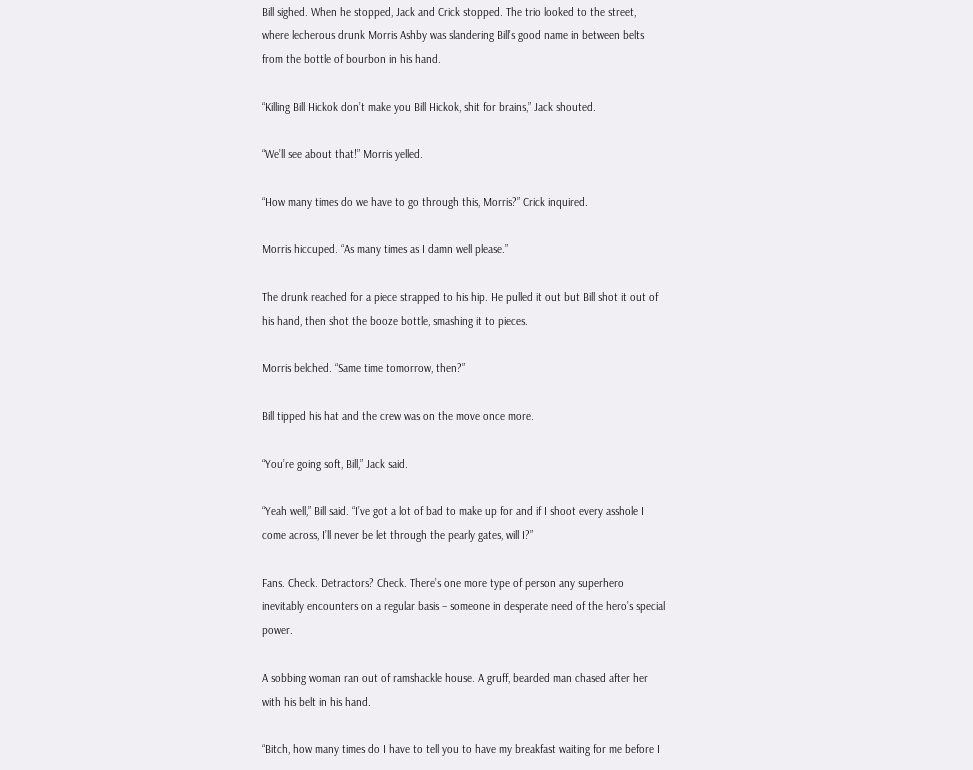Bill sighed. When he stopped, Jack and Crick stopped. The trio looked to the street, where lecherous drunk Morris Ashby was slandering Bill’s good name in between belts from the bottle of bourbon in his hand.

“Killing Bill Hickok don’t make you Bill Hickok, shit for brains,” Jack shouted.

“We’ll see about that!” Morris yelled.

“How many times do we have to go through this, Morris?” Crick inquired.

Morris hiccuped. “As many times as I damn well please.”

The drunk reached for a piece strapped to his hip. He pulled it out but Bill shot it out of his hand, then shot the booze bottle, smashing it to pieces.

Morris belched. “Same time tomorrow, then?”

Bill tipped his hat and the crew was on the move once more.

“You’re going soft, Bill,” Jack said.

“Yeah well,” Bill said. “I’ve got a lot of bad to make up for and if I shoot every asshole I come across, I’ll never be let through the pearly gates, will I?”

Fans. Check. Detractors? Check. There’s one more type of person any superhero inevitably encounters on a regular basis – someone in desperate need of the hero’s special power.

A sobbing woman ran out of ramshackle house. A gruff, bearded man chased after her with his belt in his hand.

“Bitch, how many times do I have to tell you to have my breakfast waiting for me before I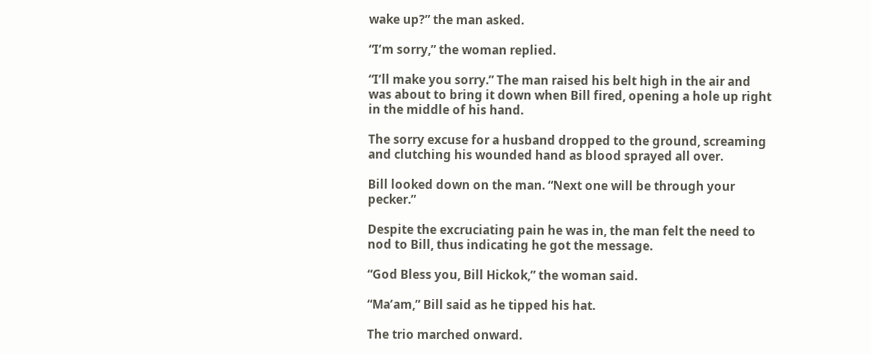wake up?” the man asked.

“I’m sorry,” the woman replied.

“I’ll make you sorry.” The man raised his belt high in the air and was about to bring it down when Bill fired, opening a hole up right in the middle of his hand.

The sorry excuse for a husband dropped to the ground, screaming and clutching his wounded hand as blood sprayed all over.

Bill looked down on the man. “Next one will be through your pecker.”

Despite the excruciating pain he was in, the man felt the need to nod to Bill, thus indicating he got the message.

“God Bless you, Bill Hickok,” the woman said.

“Ma’am,” Bill said as he tipped his hat.

The trio marched onward.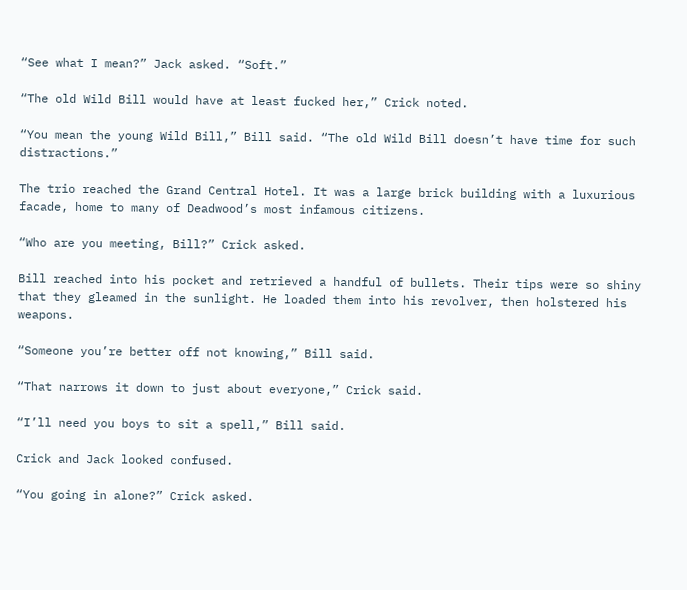“See what I mean?” Jack asked. “Soft.”

“The old Wild Bill would have at least fucked her,” Crick noted.

“You mean the young Wild Bill,” Bill said. “The old Wild Bill doesn’t have time for such distractions.”

The trio reached the Grand Central Hotel. It was a large brick building with a luxurious facade, home to many of Deadwood’s most infamous citizens.

“Who are you meeting, Bill?” Crick asked.

Bill reached into his pocket and retrieved a handful of bullets. Their tips were so shiny that they gleamed in the sunlight. He loaded them into his revolver, then holstered his weapons.

“Someone you’re better off not knowing,” Bill said.

“That narrows it down to just about everyone,” Crick said.

“I’ll need you boys to sit a spell,” Bill said.

Crick and Jack looked confused.

“You going in alone?” Crick asked.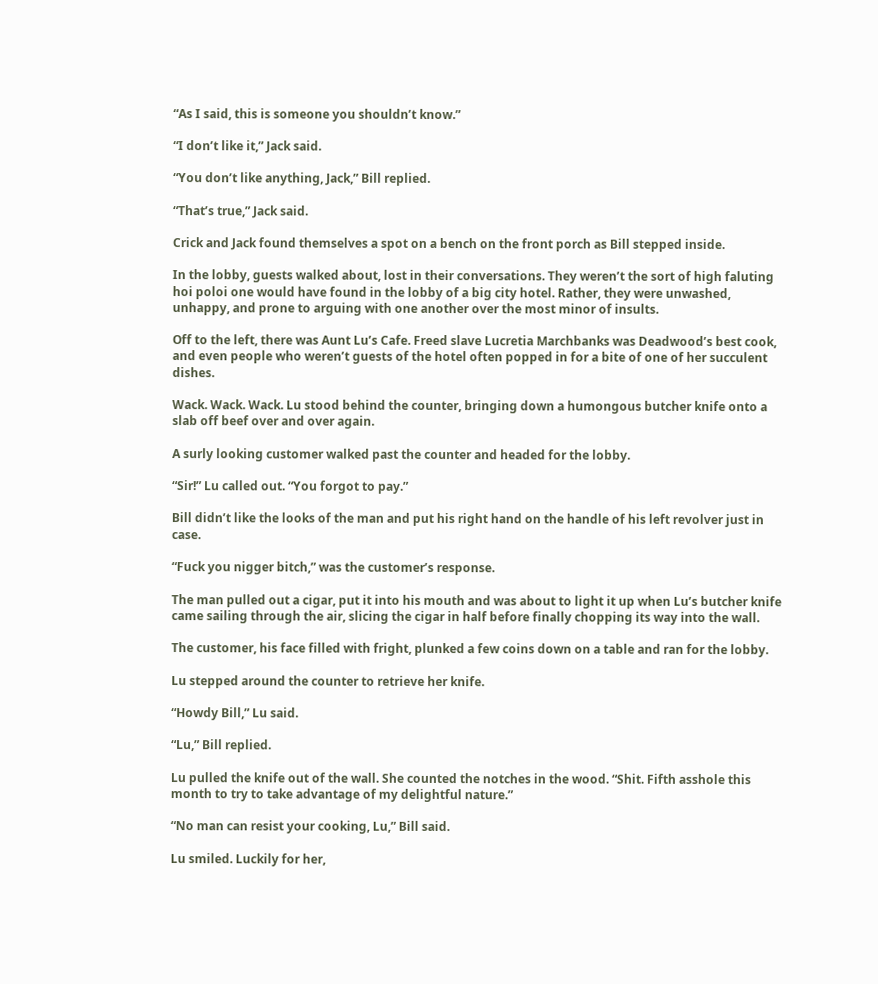“As I said, this is someone you shouldn’t know.”

“I don’t like it,” Jack said.

“You don’t like anything, Jack,” Bill replied.

“That’s true,” Jack said.

Crick and Jack found themselves a spot on a bench on the front porch as Bill stepped inside.

In the lobby, guests walked about, lost in their conversations. They weren’t the sort of high faluting hoi poloi one would have found in the lobby of a big city hotel. Rather, they were unwashed, unhappy, and prone to arguing with one another over the most minor of insults.

Off to the left, there was Aunt Lu’s Cafe. Freed slave Lucretia Marchbanks was Deadwood’s best cook, and even people who weren’t guests of the hotel often popped in for a bite of one of her succulent dishes.

Wack. Wack. Wack. Lu stood behind the counter, bringing down a humongous butcher knife onto a slab off beef over and over again.

A surly looking customer walked past the counter and headed for the lobby.

“Sir!” Lu called out. “You forgot to pay.”

Bill didn’t like the looks of the man and put his right hand on the handle of his left revolver just in case.

“Fuck you nigger bitch,” was the customer’s response.

The man pulled out a cigar, put it into his mouth and was about to light it up when Lu’s butcher knife came sailing through the air, slicing the cigar in half before finally chopping its way into the wall.

The customer, his face filled with fright, plunked a few coins down on a table and ran for the lobby.

Lu stepped around the counter to retrieve her knife.

“Howdy Bill,” Lu said.

“Lu,” Bill replied.

Lu pulled the knife out of the wall. She counted the notches in the wood. “Shit. Fifth asshole this month to try to take advantage of my delightful nature.”

“No man can resist your cooking, Lu,” Bill said.

Lu smiled. Luckily for her,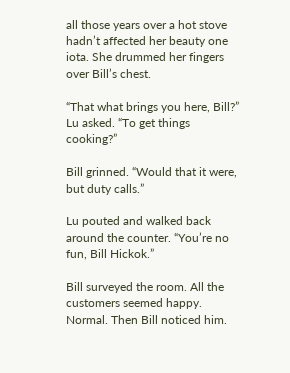all those years over a hot stove hadn’t affected her beauty one iota. She drummed her fingers over Bill’s chest.

“That what brings you here, Bill?” Lu asked. “To get things cooking?”

Bill grinned. “Would that it were, but duty calls.”

Lu pouted and walked back around the counter. “You’re no fun, Bill Hickok.”

Bill surveyed the room. All the customers seemed happy. Normal. Then Bill noticed him.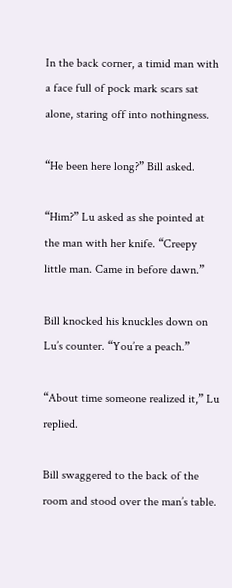In the back corner, a timid man with a face full of pock mark scars sat alone, staring off into nothingness.

“He been here long?” Bill asked.

“Him?” Lu asked as she pointed at the man with her knife. “Creepy little man. Came in before dawn.”

Bill knocked his knuckles down on Lu’s counter. “You’re a peach.”

“About time someone realized it,” Lu replied.

Bill swaggered to the back of the room and stood over the man’s table.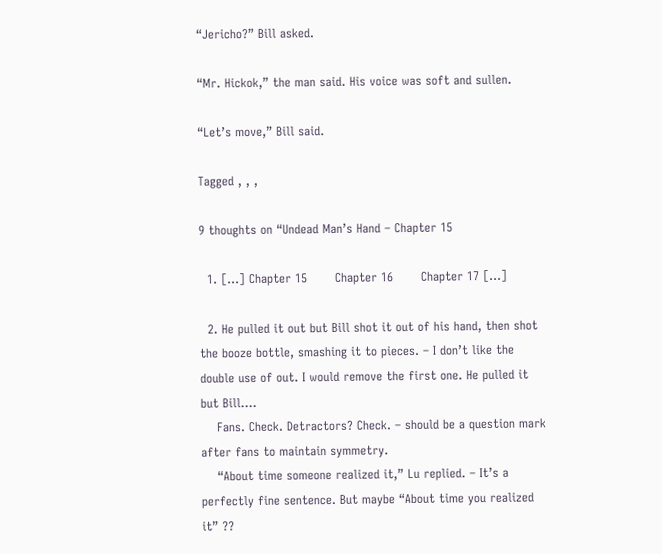“Jericho?” Bill asked.

“Mr. Hickok,” the man said. His voice was soft and sullen.

“Let’s move,” Bill said.

Tagged , , ,

9 thoughts on “Undead Man’s Hand – Chapter 15

  1. […] Chapter 15       Chapter 16       Chapter 17 […]

  2. He pulled it out but Bill shot it out of his hand, then shot the booze bottle, smashing it to pieces. – I don’t like the double use of out. I would remove the first one. He pulled it but Bill….
    Fans. Check. Detractors? Check. – should be a question mark after fans to maintain symmetry.
    “About time someone realized it,” Lu replied. – It’s a perfectly fine sentence. But maybe “About time you realized it” ??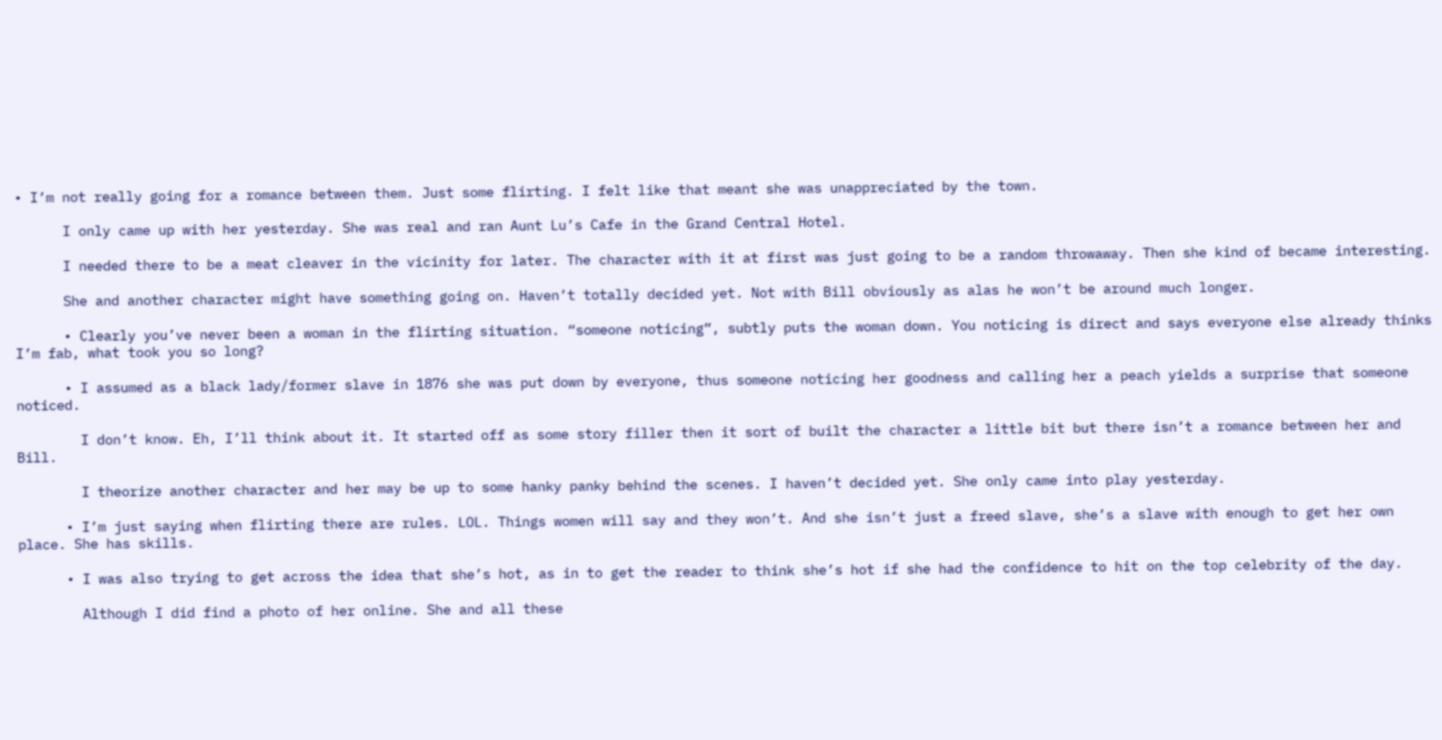• I’m not really going for a romance between them. Just some flirting. I felt like that meant she was unappreciated by the town.

      I only came up with her yesterday. She was real and ran Aunt Lu’s Cafe in the Grand Central Hotel.

      I needed there to be a meat cleaver in the vicinity for later. The character with it at first was just going to be a random throwaway. Then she kind of became interesting.

      She and another character might have something going on. Haven’t totally decided yet. Not with Bill obviously as alas he won’t be around much longer.

      • Clearly you’ve never been a woman in the flirting situation. “someone noticing”, subtly puts the woman down. You noticing is direct and says everyone else already thinks I’m fab, what took you so long?

      • I assumed as a black lady/former slave in 1876 she was put down by everyone, thus someone noticing her goodness and calling her a peach yields a surprise that someone noticed.

        I don’t know. Eh, I’ll think about it. It started off as some story filler then it sort of built the character a little bit but there isn’t a romance between her and Bill.

        I theorize another character and her may be up to some hanky panky behind the scenes. I haven’t decided yet. She only came into play yesterday.

      • I’m just saying when flirting there are rules. LOL. Things women will say and they won’t. And she isn’t just a freed slave, she’s a slave with enough to get her own place. She has skills.

      • I was also trying to get across the idea that she’s hot, as in to get the reader to think she’s hot if she had the confidence to hit on the top celebrity of the day.

        Although I did find a photo of her online. She and all these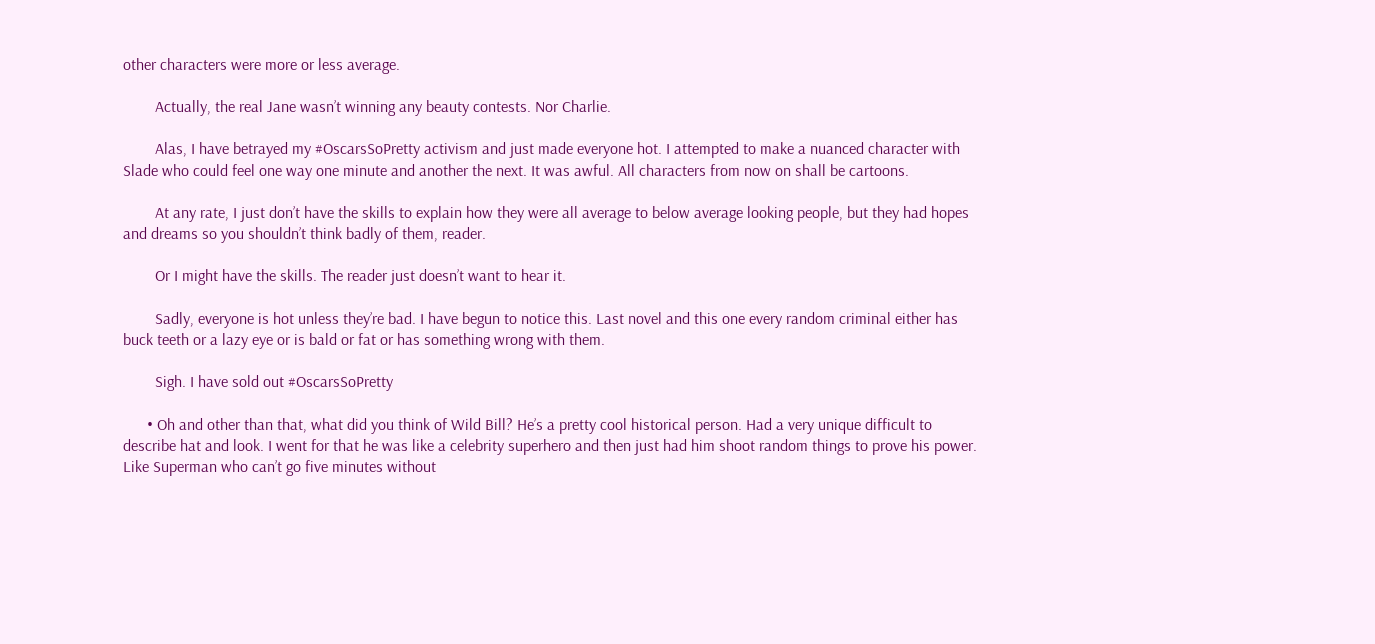other characters were more or less average.

        Actually, the real Jane wasn’t winning any beauty contests. Nor Charlie.

        Alas, I have betrayed my #OscarsSoPretty activism and just made everyone hot. I attempted to make a nuanced character with Slade who could feel one way one minute and another the next. It was awful. All characters from now on shall be cartoons.

        At any rate, I just don’t have the skills to explain how they were all average to below average looking people, but they had hopes and dreams so you shouldn’t think badly of them, reader.

        Or I might have the skills. The reader just doesn’t want to hear it.

        Sadly, everyone is hot unless they’re bad. I have begun to notice this. Last novel and this one every random criminal either has buck teeth or a lazy eye or is bald or fat or has something wrong with them.

        Sigh. I have sold out #OscarsSoPretty

      • Oh and other than that, what did you think of Wild Bill? He’s a pretty cool historical person. Had a very unique difficult to describe hat and look. I went for that he was like a celebrity superhero and then just had him shoot random things to prove his power. Like Superman who can’t go five minutes without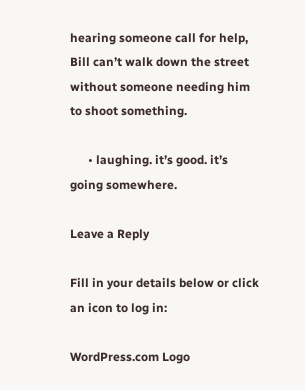hearing someone call for help, Bill can’t walk down the street without someone needing him to shoot something.

      • laughing. it’s good. it’s going somewhere.

Leave a Reply

Fill in your details below or click an icon to log in:

WordPress.com Logo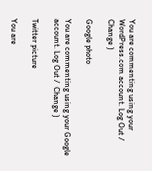You are commenting using your WordPress.com account. Log Out /  Change )

Google photo

You are commenting using your Google account. Log Out /  Change )

Twitter picture

You are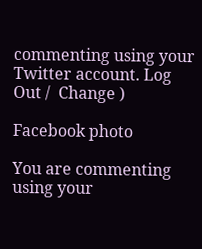commenting using your Twitter account. Log Out /  Change )

Facebook photo

You are commenting using your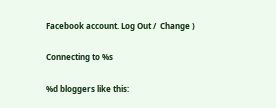Facebook account. Log Out /  Change )

Connecting to %s

%d bloggers like this: